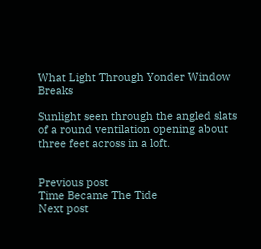What Light Through Yonder Window Breaks

Sunlight seen through the angled slats of a round ventilation opening about three feet across in a loft.


Previous post
Time Became The Tide
Next post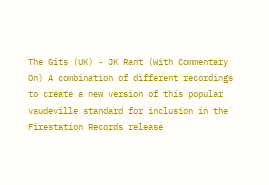The Gits (UK) - JK Rant (With Commentary On) A combination of different recordings to create a new version of this popular vaudeville standard for inclusion in the Firestation Records release